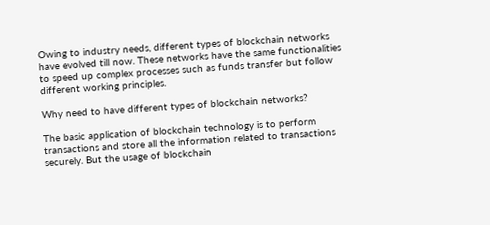Owing to industry needs, different types of blockchain networks have evolved till now. These networks have the same functionalities to speed up complex processes such as funds transfer but follow different working principles.

Why need to have different types of blockchain networks?

The basic application of blockchain technology is to perform transactions and store all the information related to transactions securely. But the usage of blockchain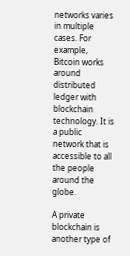networks varies in multiple cases. For example, Bitcoin works around distributed ledger with blockchain technology. It is a public network that is accessible to all the people around the globe.

A private blockchain is another type of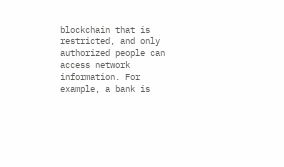blockchain that is restricted, and only authorized people can access network information. For example, a bank is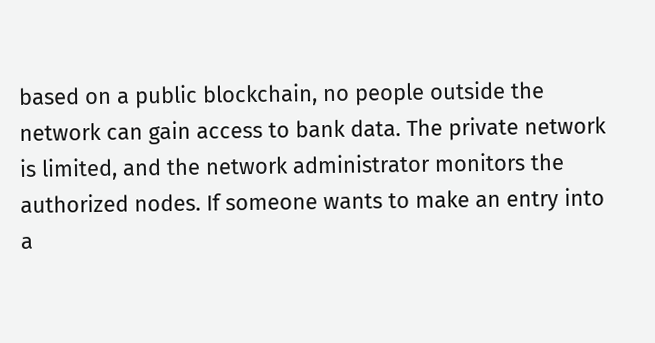based on a public blockchain, no people outside the network can gain access to bank data. The private network is limited, and the network administrator monitors the authorized nodes. If someone wants to make an entry into a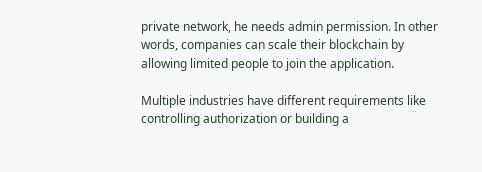private network, he needs admin permission. In other words, companies can scale their blockchain by allowing limited people to join the application.

Multiple industries have different requirements like controlling authorization or building a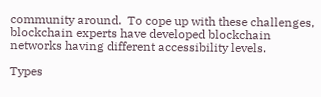community around.  To cope up with these challenges, blockchain experts have developed blockchain networks having different accessibility levels.

Types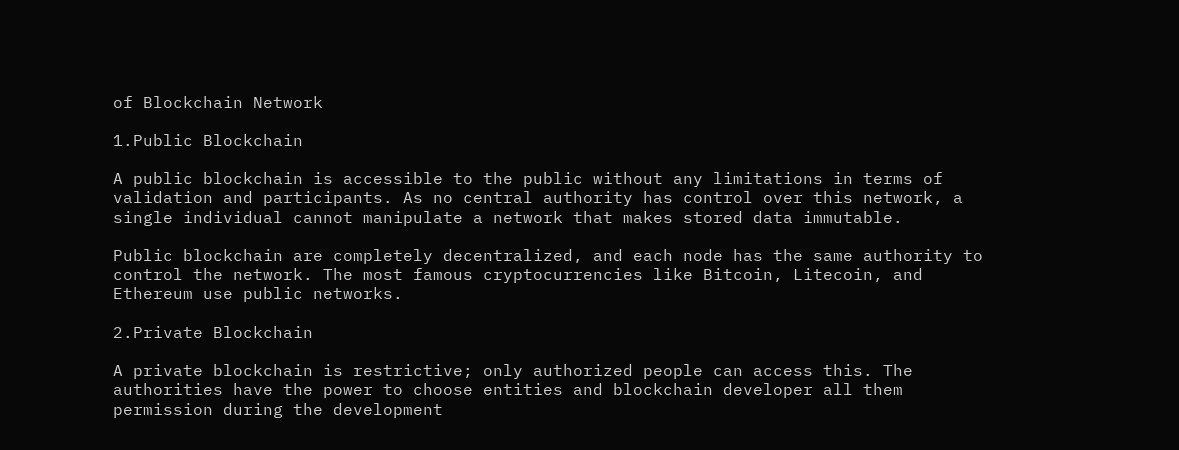of Blockchain Network

1.Public Blockchain

A public blockchain is accessible to the public without any limitations in terms of validation and participants. As no central authority has control over this network, a single individual cannot manipulate a network that makes stored data immutable.

Public blockchain are completely decentralized, and each node has the same authority to control the network. The most famous cryptocurrencies like Bitcoin, Litecoin, and Ethereum use public networks.

2.Private Blockchain

A private blockchain is restrictive; only authorized people can access this. The authorities have the power to choose entities and blockchain developer all them permission during the development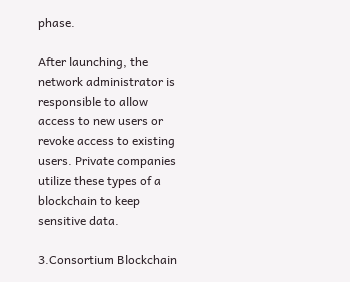phase.

After launching, the network administrator is responsible to allow access to new users or revoke access to existing users. Private companies utilize these types of a blockchain to keep sensitive data.

3.Consortium Blockchain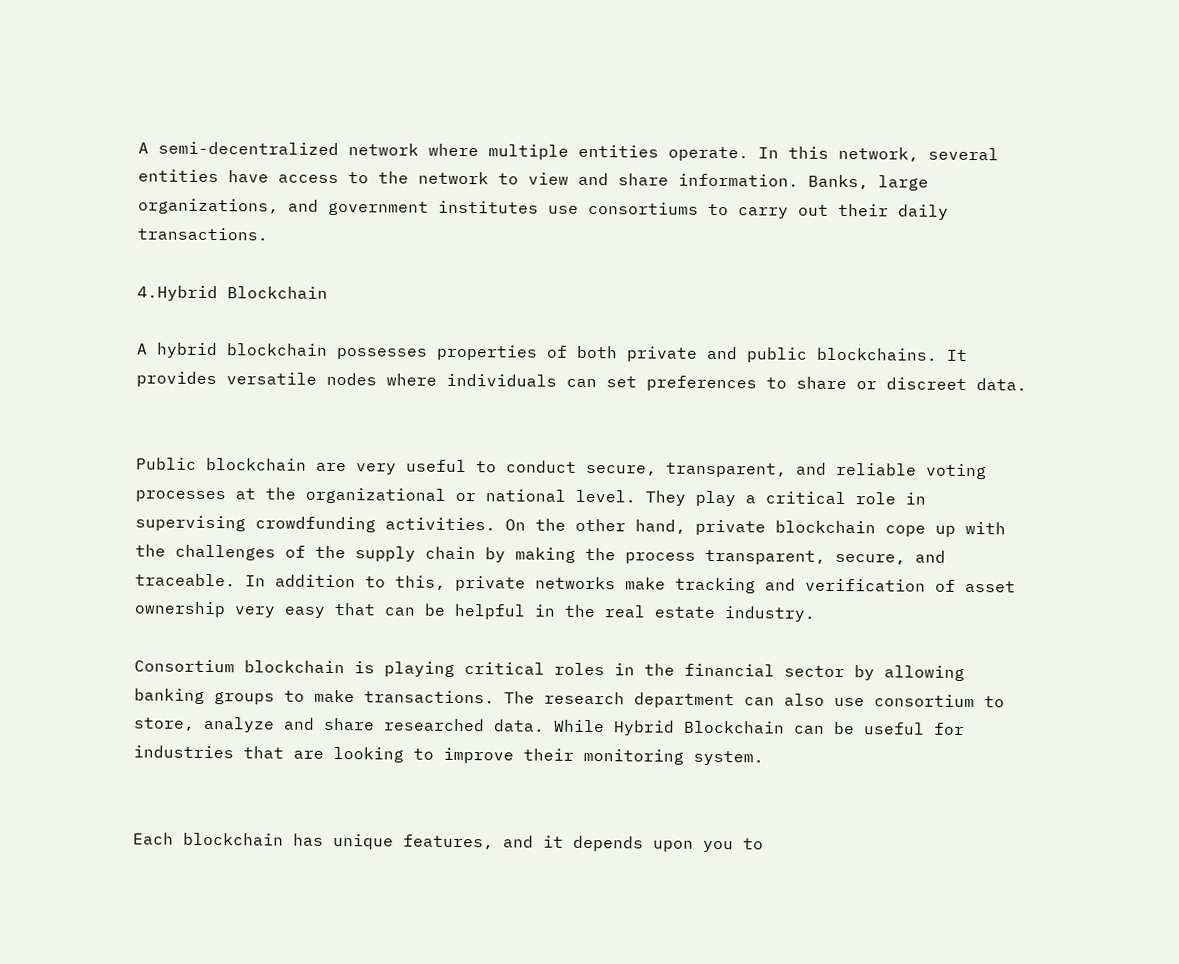A semi-decentralized network where multiple entities operate. In this network, several entities have access to the network to view and share information. Banks, large organizations, and government institutes use consortiums to carry out their daily transactions.

4.Hybrid Blockchain

A hybrid blockchain possesses properties of both private and public blockchains. It provides versatile nodes where individuals can set preferences to share or discreet data.


Public blockchain are very useful to conduct secure, transparent, and reliable voting processes at the organizational or national level. They play a critical role in supervising crowdfunding activities. On the other hand, private blockchain cope up with the challenges of the supply chain by making the process transparent, secure, and traceable. In addition to this, private networks make tracking and verification of asset ownership very easy that can be helpful in the real estate industry.

Consortium blockchain is playing critical roles in the financial sector by allowing banking groups to make transactions. The research department can also use consortium to store, analyze and share researched data. While Hybrid Blockchain can be useful for industries that are looking to improve their monitoring system.


Each blockchain has unique features, and it depends upon you to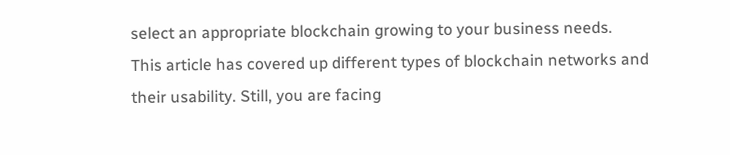select an appropriate blockchain growing to your business needs.  This article has covered up different types of blockchain networks and their usability. Still, you are facing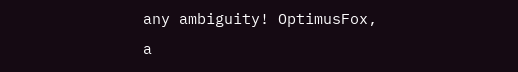any ambiguity! OptimusFox, a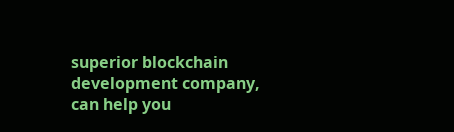superior blockchain development company, can help you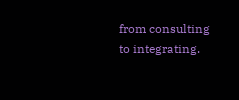from consulting to integrating.